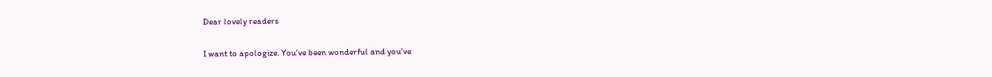Dear lovely readers

I want to apologize. You've been wonderful and you've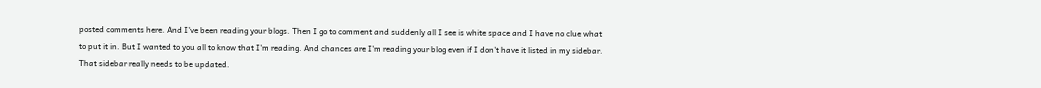posted comments here. And I've been reading your blogs. Then I go to comment and suddenly all I see is white space and I have no clue what to put it in. But I wanted to you all to know that I'm reading. And chances are I'm reading your blog even if I don't have it listed in my sidebar. That sidebar really needs to be updated.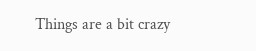Things are a bit crazy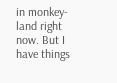in monkey-land right now. But I have things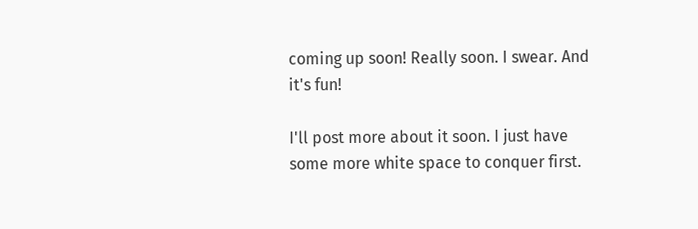coming up soon! Really soon. I swear. And it's fun!

I'll post more about it soon. I just have some more white space to conquer first.